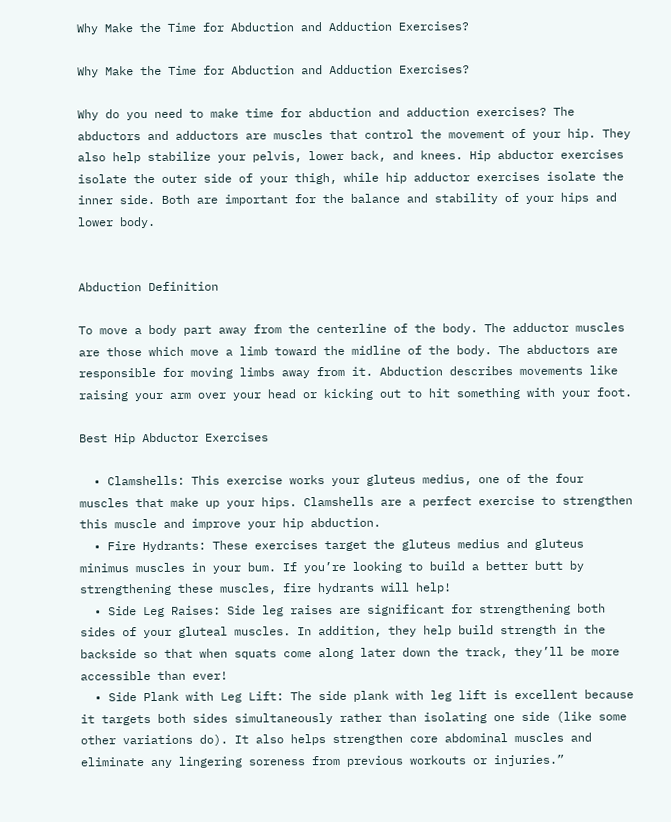Why Make the Time for Abduction and Adduction Exercises?

Why Make the Time for Abduction and Adduction Exercises?

Why do you need to make time for abduction and adduction exercises? The abductors and adductors are muscles that control the movement of your hip. They also help stabilize your pelvis, lower back, and knees. Hip abductor exercises isolate the outer side of your thigh, while hip adductor exercises isolate the inner side. Both are important for the balance and stability of your hips and lower body.


Abduction Definition

To move a body part away from the centerline of the body. The adductor muscles are those which move a limb toward the midline of the body. The abductors are responsible for moving limbs away from it. Abduction describes movements like raising your arm over your head or kicking out to hit something with your foot.

Best Hip Abductor Exercises

  • Clamshells: This exercise works your gluteus medius, one of the four muscles that make up your hips. Clamshells are a perfect exercise to strengthen this muscle and improve your hip abduction.
  • Fire Hydrants: These exercises target the gluteus medius and gluteus minimus muscles in your bum. If you’re looking to build a better butt by strengthening these muscles, fire hydrants will help!
  • Side Leg Raises: Side leg raises are significant for strengthening both sides of your gluteal muscles. In addition, they help build strength in the backside so that when squats come along later down the track, they’ll be more accessible than ever!
  • Side Plank with Leg Lift: The side plank with leg lift is excellent because it targets both sides simultaneously rather than isolating one side (like some other variations do). It also helps strengthen core abdominal muscles and eliminate any lingering soreness from previous workouts or injuries.”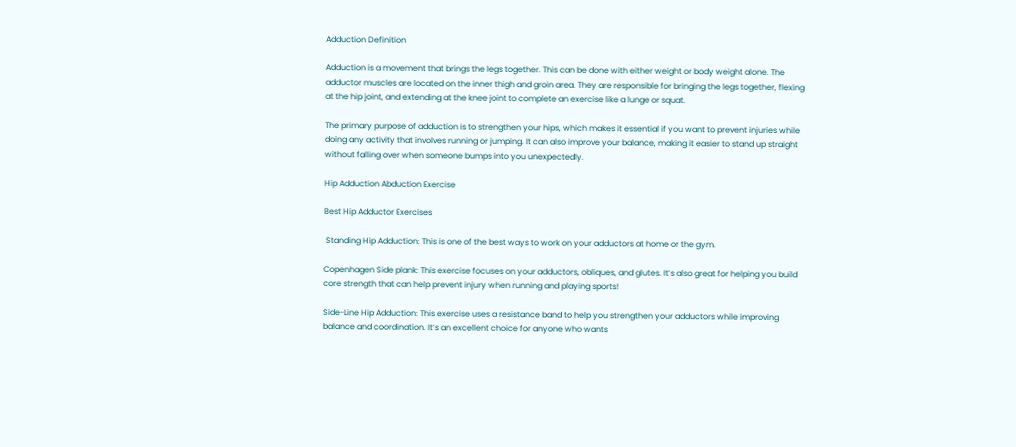Adduction Definition

Adduction is a movement that brings the legs together. This can be done with either weight or body weight alone. The adductor muscles are located on the inner thigh and groin area. They are responsible for bringing the legs together, flexing at the hip joint, and extending at the knee joint to complete an exercise like a lunge or squat.

The primary purpose of adduction is to strengthen your hips, which makes it essential if you want to prevent injuries while doing any activity that involves running or jumping. It can also improve your balance, making it easier to stand up straight without falling over when someone bumps into you unexpectedly.

Hip Adduction Abduction Exercise

Best Hip Adductor Exercises

 Standing Hip Adduction: This is one of the best ways to work on your adductors at home or the gym.

Copenhagen Side plank: This exercise focuses on your adductors, obliques, and glutes. It’s also great for helping you build core strength that can help prevent injury when running and playing sports!

Side-Line Hip Adduction: This exercise uses a resistance band to help you strengthen your adductors while improving balance and coordination. It’s an excellent choice for anyone who wants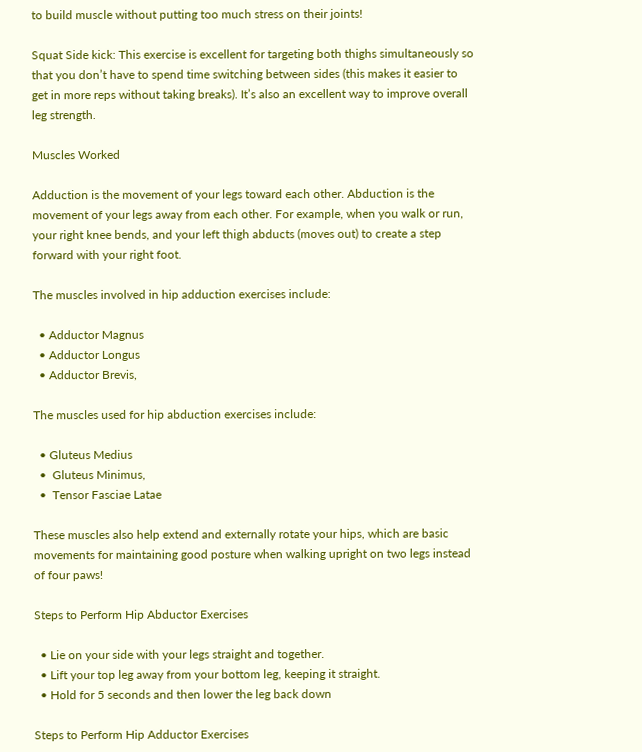to build muscle without putting too much stress on their joints!

Squat Side kick: This exercise is excellent for targeting both thighs simultaneously so that you don’t have to spend time switching between sides (this makes it easier to get in more reps without taking breaks). It’s also an excellent way to improve overall leg strength.

Muscles Worked

Adduction is the movement of your legs toward each other. Abduction is the movement of your legs away from each other. For example, when you walk or run, your right knee bends, and your left thigh abducts (moves out) to create a step forward with your right foot.

The muscles involved in hip adduction exercises include:

  • Adductor Magnus
  • Adductor Longus
  • Adductor Brevis,

The muscles used for hip abduction exercises include:

  • Gluteus Medius
  •  Gluteus Minimus,
  •  Tensor Fasciae Latae

These muscles also help extend and externally rotate your hips, which are basic movements for maintaining good posture when walking upright on two legs instead of four paws!

Steps to Perform Hip Abductor Exercises

  • Lie on your side with your legs straight and together.
  • Lift your top leg away from your bottom leg, keeping it straight.
  • Hold for 5 seconds and then lower the leg back down

Steps to Perform Hip Adductor Exercises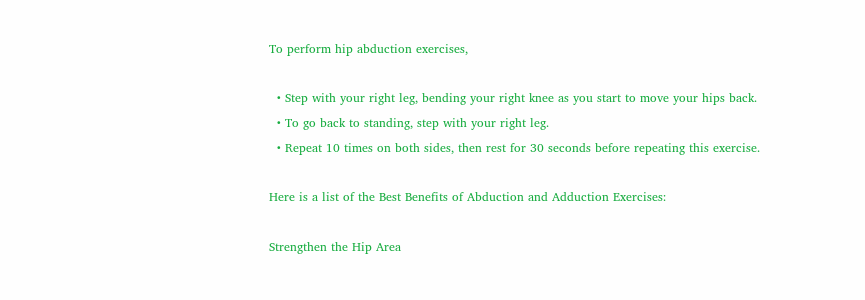To perform hip abduction exercises,

  • Step with your right leg, bending your right knee as you start to move your hips back.
  • To go back to standing, step with your right leg.
  • Repeat 10 times on both sides, then rest for 30 seconds before repeating this exercise.

Here is a list of the Best Benefits of Abduction and Adduction Exercises:

Strengthen the Hip Area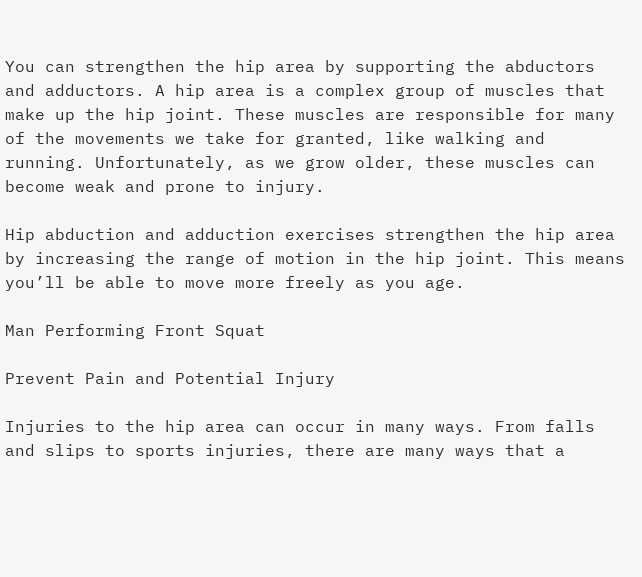You can strengthen the hip area by supporting the abductors and adductors. A hip area is a complex group of muscles that make up the hip joint. These muscles are responsible for many of the movements we take for granted, like walking and running. Unfortunately, as we grow older, these muscles can become weak and prone to injury.

Hip abduction and adduction exercises strengthen the hip area by increasing the range of motion in the hip joint. This means you’ll be able to move more freely as you age.

Man Performing Front Squat

Prevent Pain and Potential Injury

Injuries to the hip area can occur in many ways. From falls and slips to sports injuries, there are many ways that a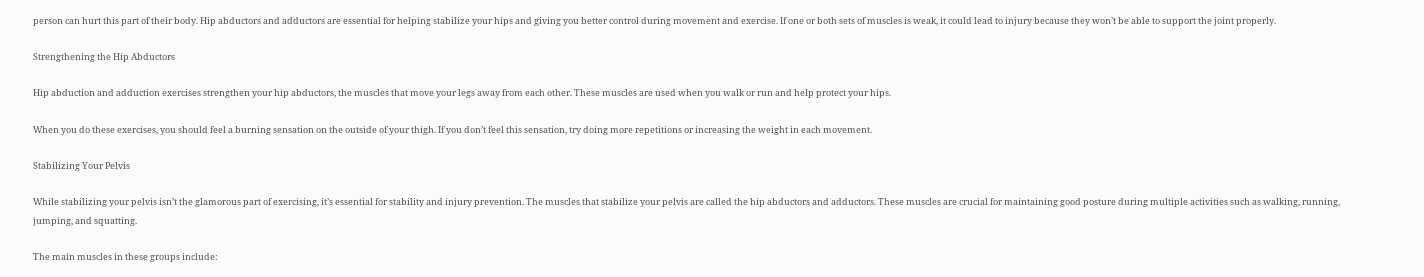person can hurt this part of their body. Hip abductors and adductors are essential for helping stabilize your hips and giving you better control during movement and exercise. If one or both sets of muscles is weak, it could lead to injury because they won’t be able to support the joint properly.

Strengthening the Hip Abductors

Hip abduction and adduction exercises strengthen your hip abductors, the muscles that move your legs away from each other. These muscles are used when you walk or run and help protect your hips.

When you do these exercises, you should feel a burning sensation on the outside of your thigh. If you don’t feel this sensation, try doing more repetitions or increasing the weight in each movement.

Stabilizing Your Pelvis

While stabilizing your pelvis isn’t the glamorous part of exercising, it’s essential for stability and injury prevention. The muscles that stabilize your pelvis are called the hip abductors and adductors. These muscles are crucial for maintaining good posture during multiple activities such as walking, running, jumping, and squatting.

The main muscles in these groups include: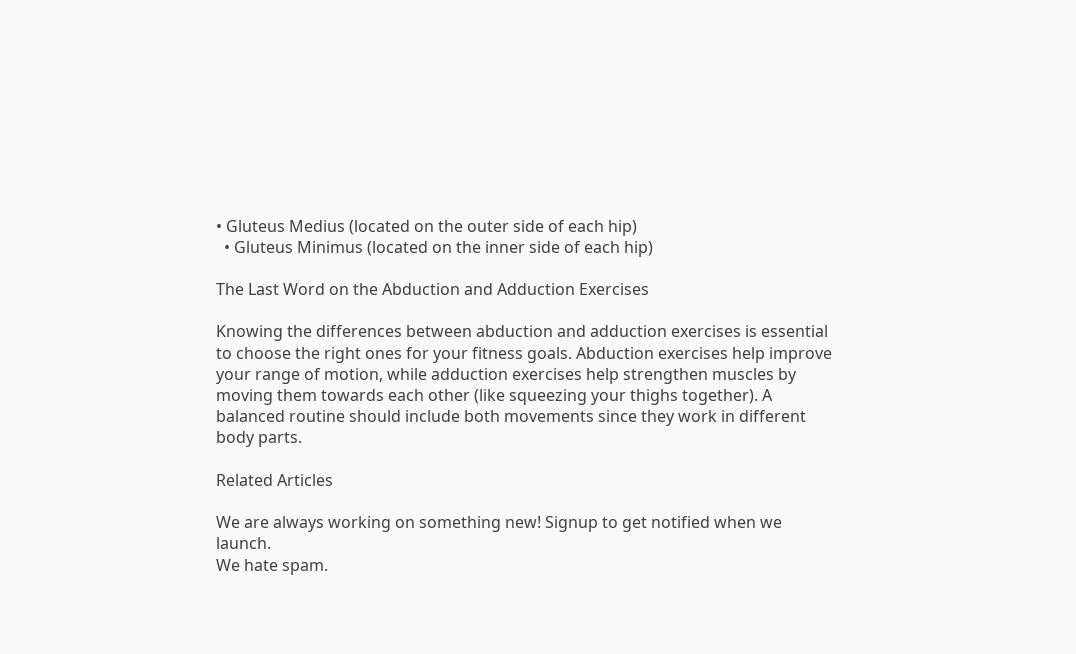• Gluteus Medius (located on the outer side of each hip)
  • Gluteus Minimus (located on the inner side of each hip)

The Last Word on the Abduction and Adduction Exercises

Knowing the differences between abduction and adduction exercises is essential to choose the right ones for your fitness goals. Abduction exercises help improve your range of motion, while adduction exercises help strengthen muscles by moving them towards each other (like squeezing your thighs together). A balanced routine should include both movements since they work in different body parts.

Related Articles

We are always working on something new! Signup to get notified when we launch.
We hate spam.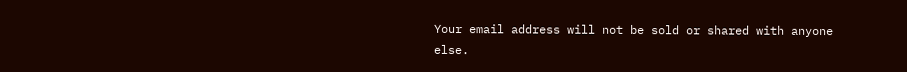Your email address will not be sold or shared with anyone else.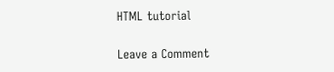HTML tutorial

Leave a Comment